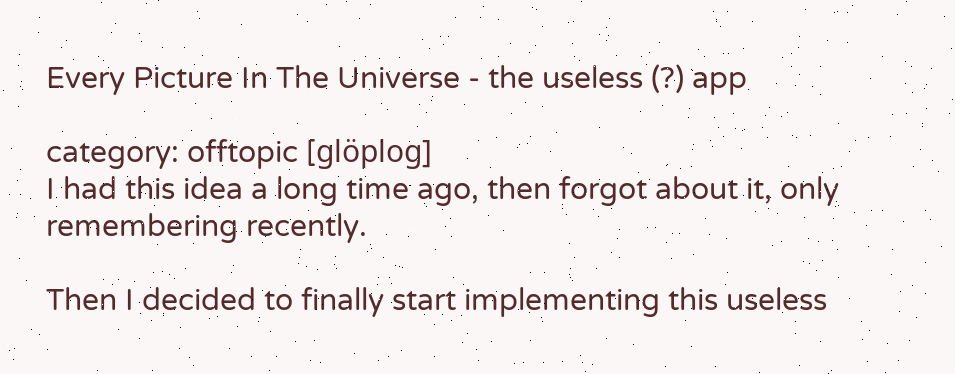Every Picture In The Universe - the useless (?) app

category: offtopic [glöplog]
I had this idea a long time ago, then forgot about it, only remembering recently.

Then I decided to finally start implementing this useless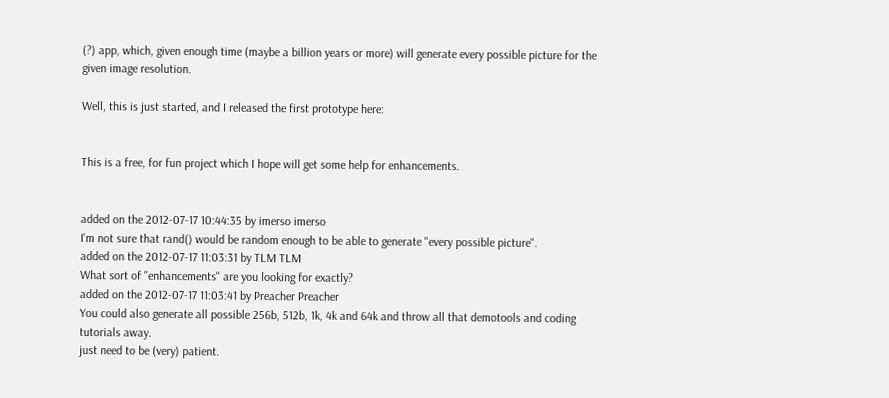(?) app, which, given enough time (maybe a billion years or more) will generate every possible picture for the given image resolution.

Well, this is just started, and I released the first prototype here:


This is a free, for fun project which I hope will get some help for enhancements.


added on the 2012-07-17 10:44:35 by imerso imerso
I'm not sure that rand() would be random enough to be able to generate "every possible picture".
added on the 2012-07-17 11:03:31 by TLM TLM
What sort of "enhancements" are you looking for exactly?
added on the 2012-07-17 11:03:41 by Preacher Preacher
You could also generate all possible 256b, 512b, 1k, 4k and 64k and throw all that demotools and coding tutorials away.
just need to be (very) patient.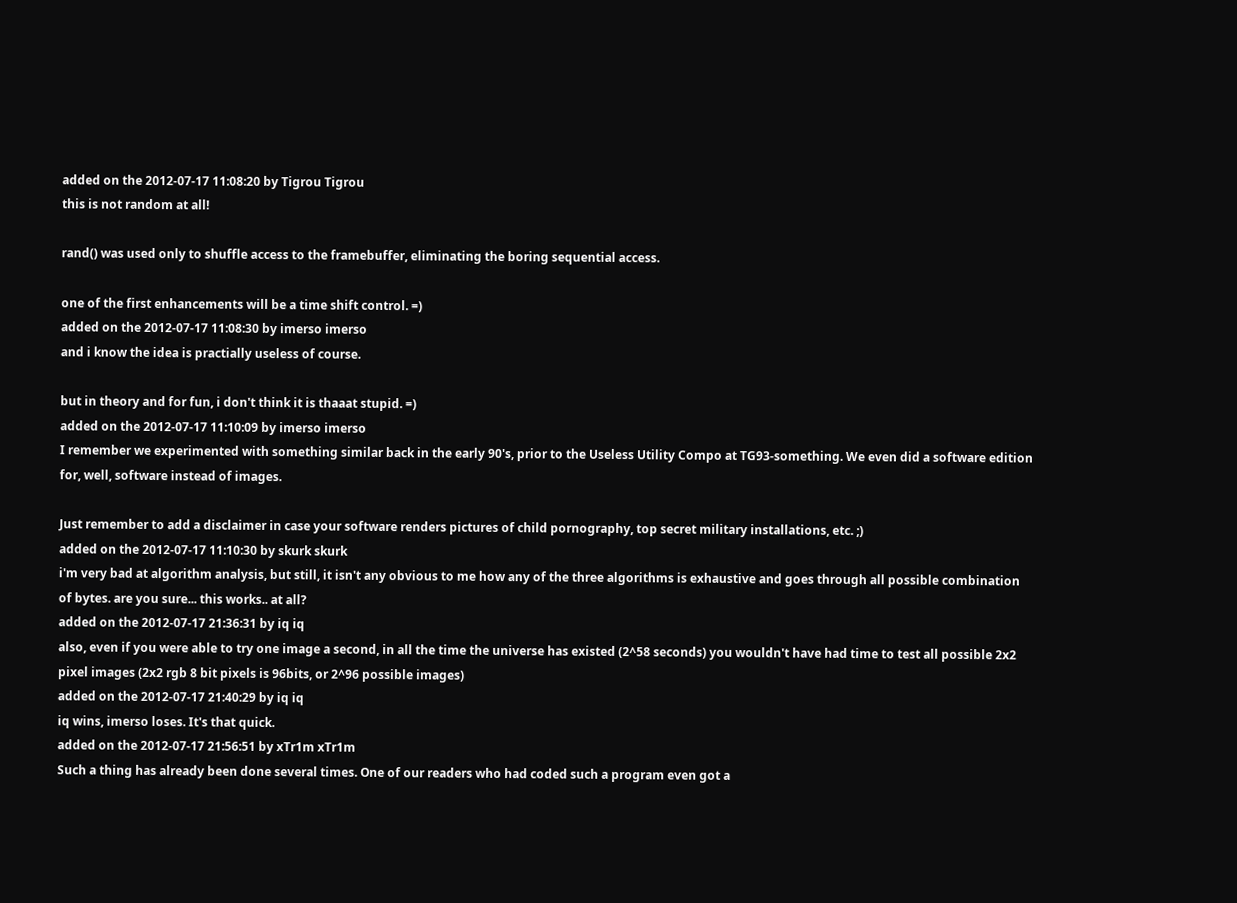added on the 2012-07-17 11:08:20 by Tigrou Tigrou
this is not random at all!

rand() was used only to shuffle access to the framebuffer, eliminating the boring sequential access.

one of the first enhancements will be a time shift control. =)
added on the 2012-07-17 11:08:30 by imerso imerso
and i know the idea is practially useless of course.

but in theory and for fun, i don't think it is thaaat stupid. =)
added on the 2012-07-17 11:10:09 by imerso imerso
I remember we experimented with something similar back in the early 90's, prior to the Useless Utility Compo at TG93-something. We even did a software edition for, well, software instead of images.

Just remember to add a disclaimer in case your software renders pictures of child pornography, top secret military installations, etc. ;)
added on the 2012-07-17 11:10:30 by skurk skurk
i'm very bad at algorithm analysis, but still, it isn't any obvious to me how any of the three algorithms is exhaustive and goes through all possible combination of bytes. are you sure... this works.. at all?
added on the 2012-07-17 21:36:31 by iq iq
also, even if you were able to try one image a second, in all the time the universe has existed (2^58 seconds) you wouldn't have had time to test all possible 2x2 pixel images (2x2 rgb 8 bit pixels is 96bits, or 2^96 possible images)
added on the 2012-07-17 21:40:29 by iq iq
iq wins, imerso loses. It's that quick.
added on the 2012-07-17 21:56:51 by xTr1m xTr1m
Such a thing has already been done several times. One of our readers who had coded such a program even got a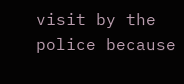visit by the police because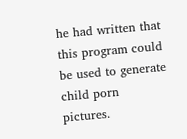he had written that this program could be used to generate child porn pictures.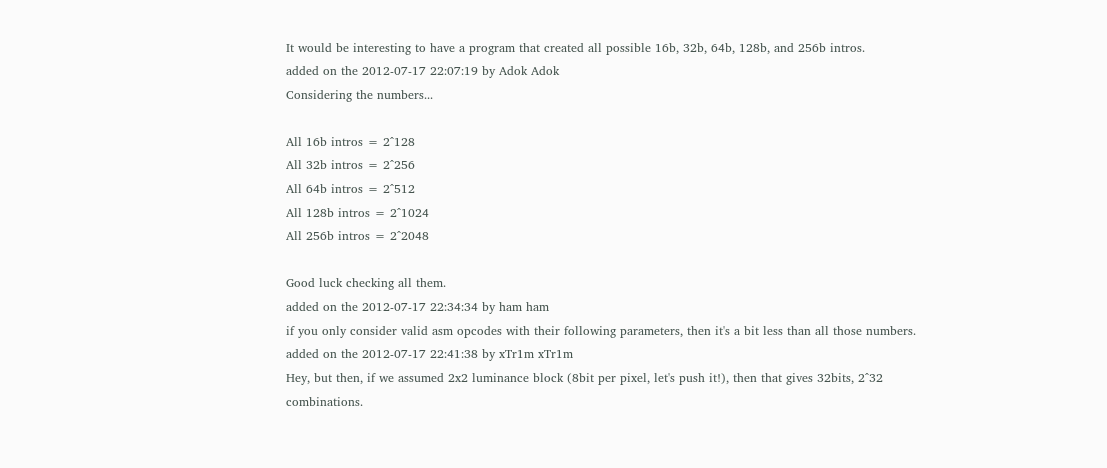It would be interesting to have a program that created all possible 16b, 32b, 64b, 128b, and 256b intros.
added on the 2012-07-17 22:07:19 by Adok Adok
Considering the numbers...

All 16b intros = 2^128
All 32b intros = 2^256
All 64b intros = 2^512
All 128b intros = 2^1024
All 256b intros = 2^2048

Good luck checking all them.
added on the 2012-07-17 22:34:34 by ham ham
if you only consider valid asm opcodes with their following parameters, then it's a bit less than all those numbers.
added on the 2012-07-17 22:41:38 by xTr1m xTr1m
Hey, but then, if we assumed 2x2 luminance block (8bit per pixel, let's push it!), then that gives 32bits, 2^32 combinations.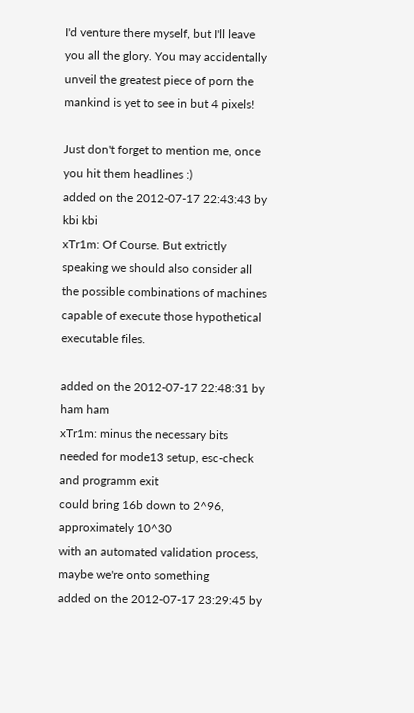I'd venture there myself, but I'll leave you all the glory. You may accidentally unveil the greatest piece of porn the mankind is yet to see in but 4 pixels!

Just don't forget to mention me, once you hit them headlines :)
added on the 2012-07-17 22:43:43 by kbi kbi
xTr1m: Of Course. But extrictly speaking we should also consider all the possible combinations of machines capable of execute those hypothetical executable files.

added on the 2012-07-17 22:48:31 by ham ham
xTr1m: minus the necessary bits needed for mode13 setup, esc-check and programm exit
could bring 16b down to 2^96, approximately 10^30
with an automated validation process, maybe we're onto something
added on the 2012-07-17 23:29:45 by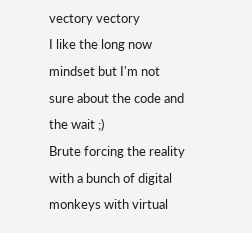vectory vectory
I like the long now mindset but I'm not sure about the code and the wait ;)
Brute forcing the reality with a bunch of digital monkeys with virtual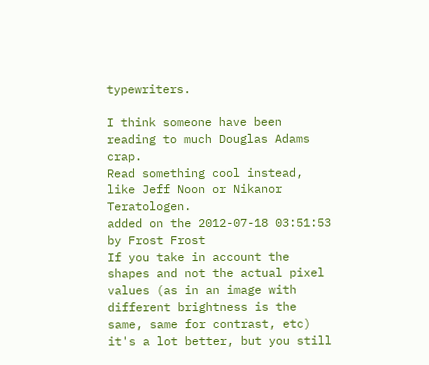typewriters.

I think someone have been reading to much Douglas Adams crap.
Read something cool instead, like Jeff Noon or Nikanor Teratologen.
added on the 2012-07-18 03:51:53 by Frost Frost
If you take in account the shapes and not the actual pixel values (as in an image with different brightness is the same, same for contrast, etc) it's a lot better, but you still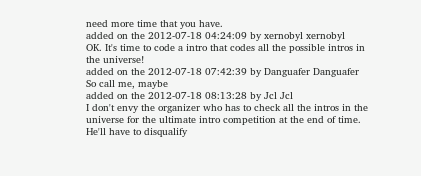need more time that you have.
added on the 2012-07-18 04:24:09 by xernobyl xernobyl
OK. It's time to code a intro that codes all the possible intros in the universe!
added on the 2012-07-18 07:42:39 by Danguafer Danguafer
So call me, maybe
added on the 2012-07-18 08:13:28 by Jcl Jcl
I don't envy the organizer who has to check all the intros in the universe for the ultimate intro competition at the end of time. He'll have to disqualify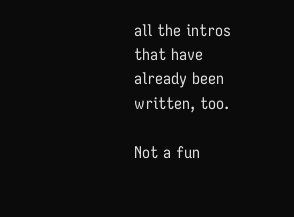all the intros that have already been written, too.

Not a fun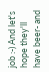job :-) And let's hope they'll have beer- and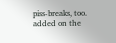piss-breaks, too.
added on the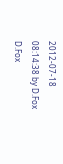2012-07-18 08:14:38 by D.Fox D.Fox